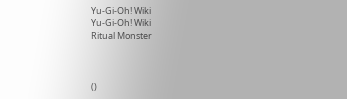Yu-Gi-Oh! Wiki
Yu-Gi-Oh! Wiki
Ritual Monster



()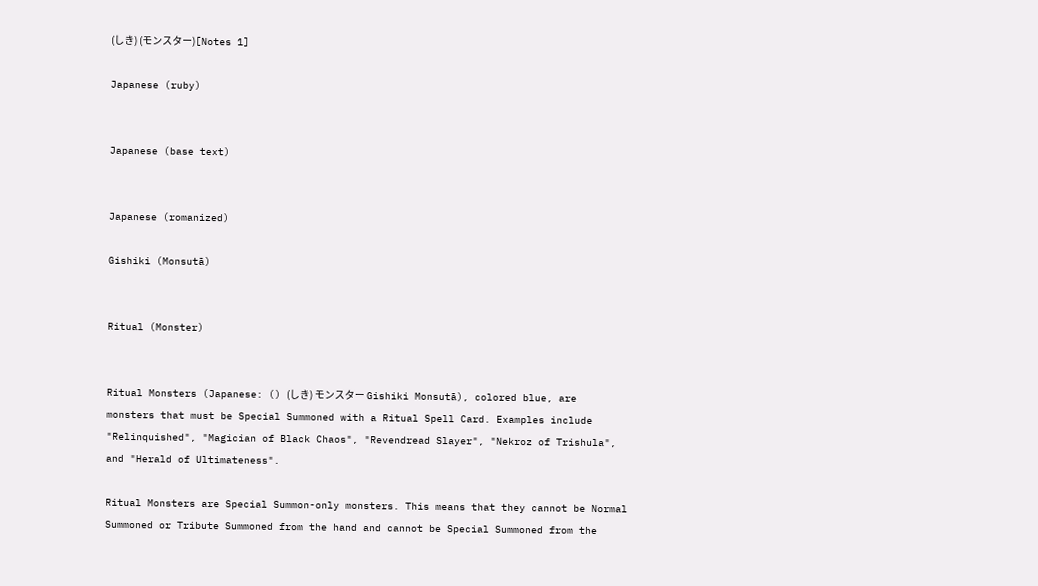(しき) (モンスター)[Notes 1]

Japanese (ruby)


Japanese (base text)


Japanese (romanized)

Gishiki (Monsutā)


Ritual (Monster)


Ritual Monsters (Japanese: () (しき) モンスター Gishiki Monsutā), colored blue, are monsters that must be Special Summoned with a Ritual Spell Card. Examples include "Relinquished", "Magician of Black Chaos", "Revendread Slayer", "Nekroz of Trishula", and "Herald of Ultimateness".

Ritual Monsters are Special Summon-only monsters. This means that they cannot be Normal Summoned or Tribute Summoned from the hand and cannot be Special Summoned from the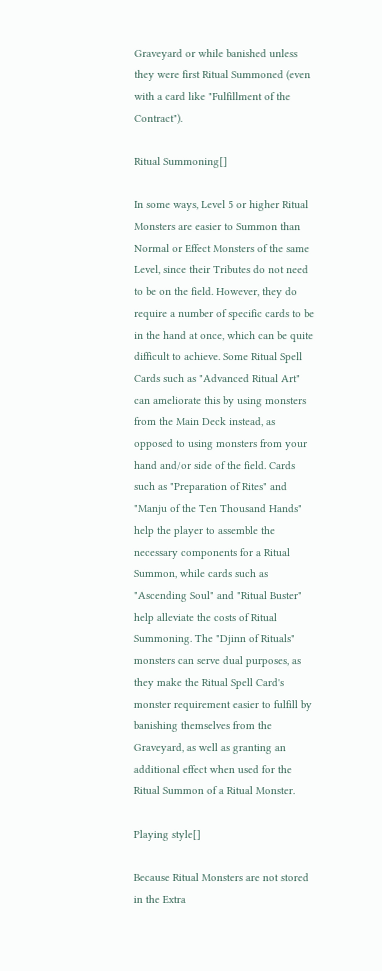Graveyard or while banished unless they were first Ritual Summoned (even with a card like "Fulfillment of the Contract").

Ritual Summoning[]

In some ways, Level 5 or higher Ritual Monsters are easier to Summon than Normal or Effect Monsters of the same Level, since their Tributes do not need to be on the field. However, they do require a number of specific cards to be in the hand at once, which can be quite difficult to achieve. Some Ritual Spell Cards such as "Advanced Ritual Art" can ameliorate this by using monsters from the Main Deck instead, as opposed to using monsters from your hand and/or side of the field. Cards such as "Preparation of Rites" and "Manju of the Ten Thousand Hands" help the player to assemble the necessary components for a Ritual Summon, while cards such as "Ascending Soul" and "Ritual Buster" help alleviate the costs of Ritual Summoning. The "Djinn of Rituals" monsters can serve dual purposes, as they make the Ritual Spell Card's monster requirement easier to fulfill by banishing themselves from the Graveyard, as well as granting an additional effect when used for the Ritual Summon of a Ritual Monster.

Playing style[]

Because Ritual Monsters are not stored in the Extra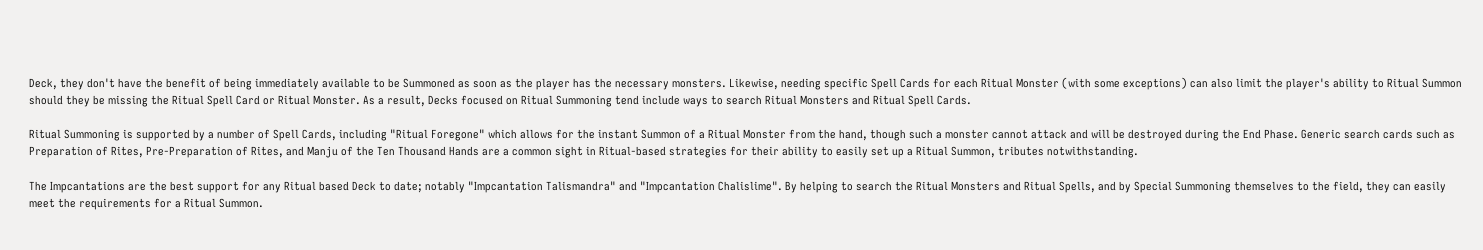Deck, they don't have the benefit of being immediately available to be Summoned as soon as the player has the necessary monsters. Likewise, needing specific Spell Cards for each Ritual Monster (with some exceptions) can also limit the player's ability to Ritual Summon should they be missing the Ritual Spell Card or Ritual Monster. As a result, Decks focused on Ritual Summoning tend include ways to search Ritual Monsters and Ritual Spell Cards.

Ritual Summoning is supported by a number of Spell Cards, including "Ritual Foregone" which allows for the instant Summon of a Ritual Monster from the hand, though such a monster cannot attack and will be destroyed during the End Phase. Generic search cards such as Preparation of Rites, Pre-Preparation of Rites, and Manju of the Ten Thousand Hands are a common sight in Ritual-based strategies for their ability to easily set up a Ritual Summon, tributes notwithstanding.

The Impcantations are the best support for any Ritual based Deck to date; notably "Impcantation Talismandra" and "Impcantation Chalislime". By helping to search the Ritual Monsters and Ritual Spells, and by Special Summoning themselves to the field, they can easily meet the requirements for a Ritual Summon.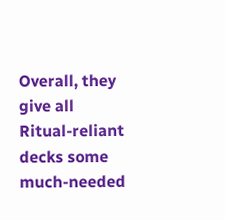Overall, they give all Ritual-reliant decks some much-needed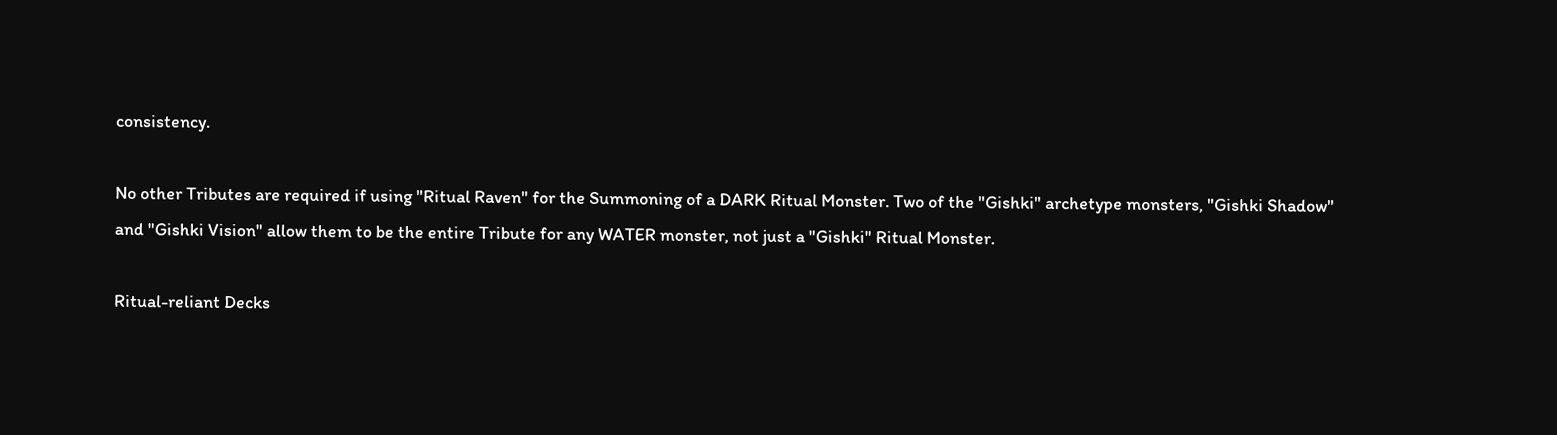consistency.

No other Tributes are required if using "Ritual Raven" for the Summoning of a DARK Ritual Monster. Two of the "Gishki" archetype monsters, "Gishki Shadow" and "Gishki Vision" allow them to be the entire Tribute for any WATER monster, not just a "Gishki" Ritual Monster.

Ritual-reliant Decks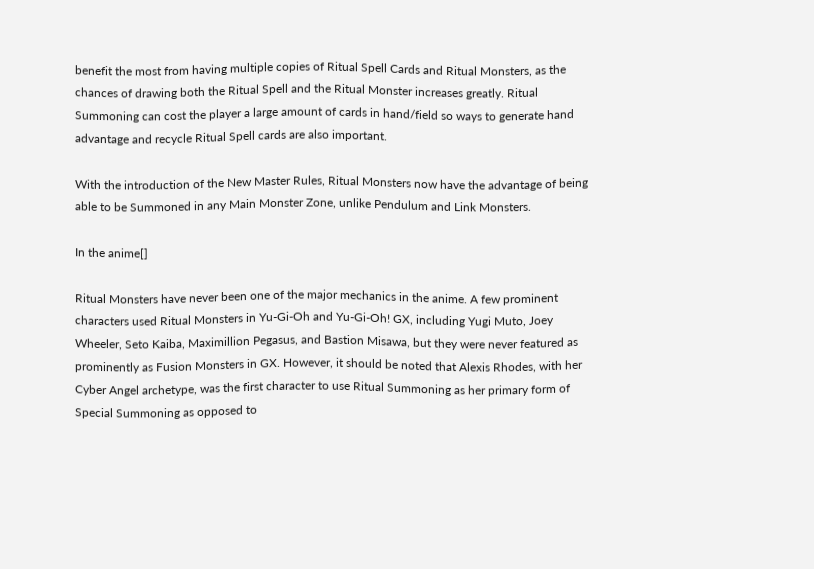benefit the most from having multiple copies of Ritual Spell Cards and Ritual Monsters, as the chances of drawing both the Ritual Spell and the Ritual Monster increases greatly. Ritual Summoning can cost the player a large amount of cards in hand/field so ways to generate hand advantage and recycle Ritual Spell cards are also important.

With the introduction of the New Master Rules, Ritual Monsters now have the advantage of being able to be Summoned in any Main Monster Zone, unlike Pendulum and Link Monsters.

In the anime[]

Ritual Monsters have never been one of the major mechanics in the anime. A few prominent characters used Ritual Monsters in Yu-Gi-Oh and Yu-Gi-Oh! GX, including Yugi Muto, Joey Wheeler, Seto Kaiba, Maximillion Pegasus, and Bastion Misawa, but they were never featured as prominently as Fusion Monsters in GX. However, it should be noted that Alexis Rhodes, with her Cyber Angel archetype, was the first character to use Ritual Summoning as her primary form of Special Summoning as opposed to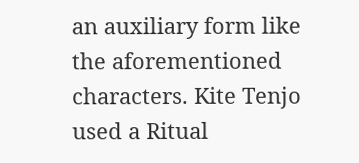an auxiliary form like the aforementioned characters. Kite Tenjo used a Ritual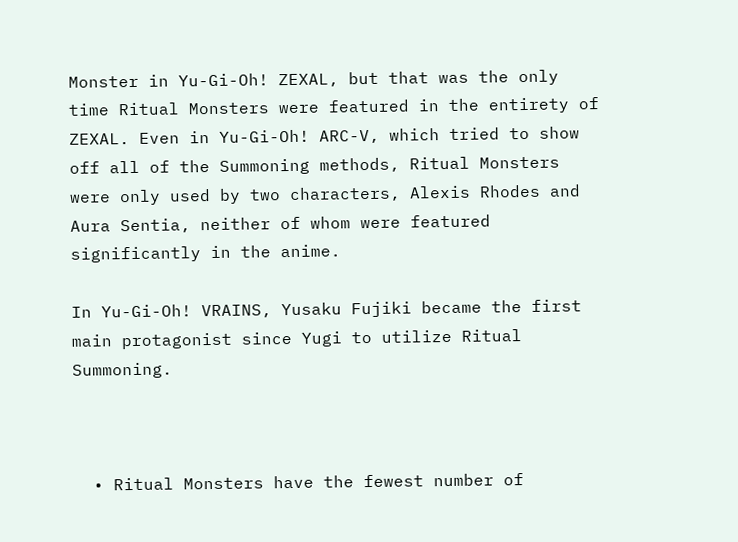Monster in Yu-Gi-Oh! ZEXAL, but that was the only time Ritual Monsters were featured in the entirety of ZEXAL. Even in Yu-Gi-Oh! ARC-V, which tried to show off all of the Summoning methods, Ritual Monsters were only used by two characters, Alexis Rhodes and Aura Sentia, neither of whom were featured significantly in the anime.

In Yu-Gi-Oh! VRAINS, Yusaku Fujiki became the first main protagonist since Yugi to utilize Ritual Summoning.



  • Ritual Monsters have the fewest number of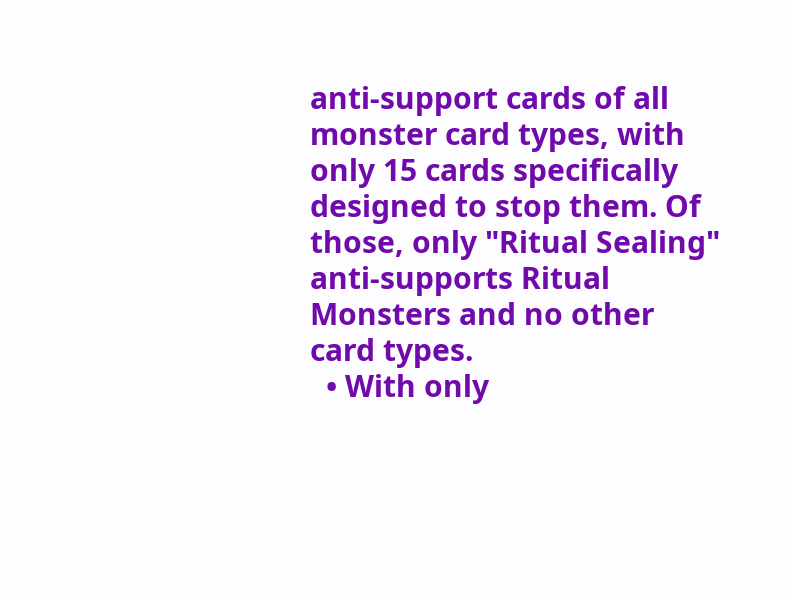anti-support cards of all monster card types, with only 15 cards specifically designed to stop them. Of those, only "Ritual Sealing" anti-supports Ritual Monsters and no other card types.
  • With only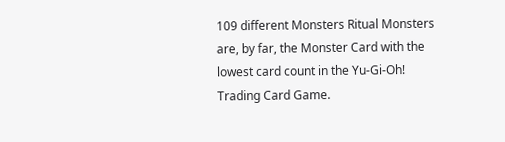109 different Monsters Ritual Monsters are, by far, the Monster Card with the lowest card count in the Yu-Gi-Oh! Trading Card Game.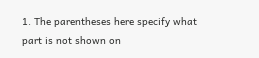1. The parentheses here specify what part is not shown on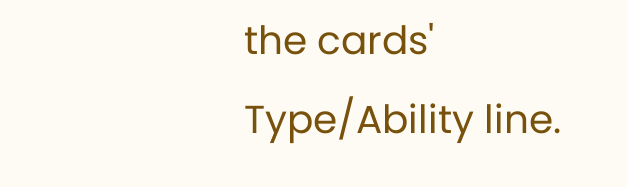the cards' Type/Ability line.